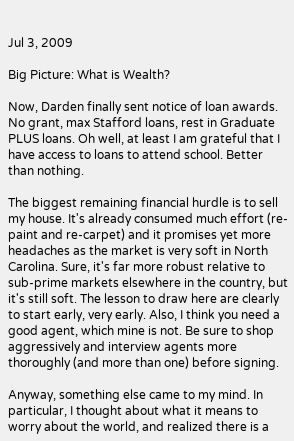Jul 3, 2009

Big Picture: What is Wealth?

Now, Darden finally sent notice of loan awards. No grant, max Stafford loans, rest in Graduate PLUS loans. Oh well, at least I am grateful that I have access to loans to attend school. Better than nothing.

The biggest remaining financial hurdle is to sell my house. It's already consumed much effort (re-paint and re-carpet) and it promises yet more headaches as the market is very soft in North Carolina. Sure, it's far more robust relative to sub-prime markets elsewhere in the country, but it's still soft. The lesson to draw here are clearly to start early, very early. Also, I think you need a good agent, which mine is not. Be sure to shop aggressively and interview agents more thoroughly (and more than one) before signing.

Anyway, something else came to my mind. In particular, I thought about what it means to worry about the world, and realized there is a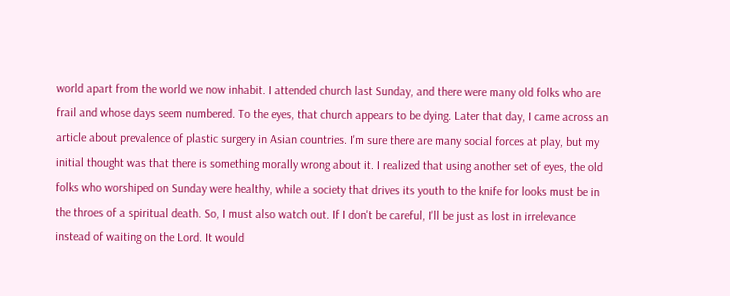world apart from the world we now inhabit. I attended church last Sunday, and there were many old folks who are frail and whose days seem numbered. To the eyes, that church appears to be dying. Later that day, I came across an article about prevalence of plastic surgery in Asian countries. I'm sure there are many social forces at play, but my initial thought was that there is something morally wrong about it. I realized that using another set of eyes, the old folks who worshiped on Sunday were healthy, while a society that drives its youth to the knife for looks must be in the throes of a spiritual death. So, I must also watch out. If I don't be careful, I'll be just as lost in irrelevance instead of waiting on the Lord. It would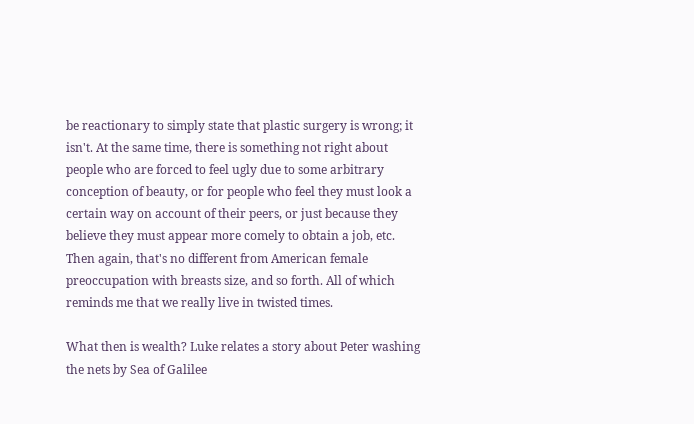be reactionary to simply state that plastic surgery is wrong; it isn't. At the same time, there is something not right about people who are forced to feel ugly due to some arbitrary conception of beauty, or for people who feel they must look a certain way on account of their peers, or just because they believe they must appear more comely to obtain a job, etc. Then again, that's no different from American female preoccupation with breasts size, and so forth. All of which reminds me that we really live in twisted times.

What then is wealth? Luke relates a story about Peter washing the nets by Sea of Galilee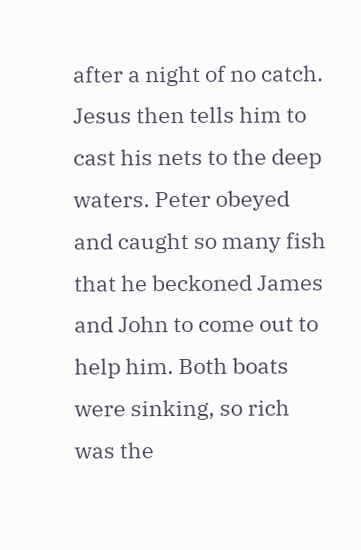after a night of no catch. Jesus then tells him to cast his nets to the deep waters. Peter obeyed and caught so many fish that he beckoned James and John to come out to help him. Both boats were sinking, so rich was the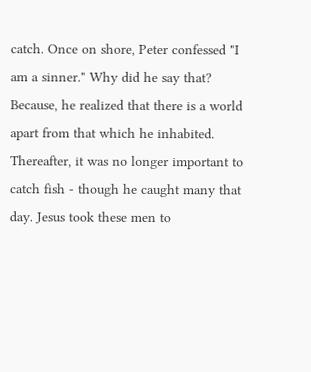catch. Once on shore, Peter confessed "I am a sinner." Why did he say that? Because, he realized that there is a world apart from that which he inhabited. Thereafter, it was no longer important to catch fish - though he caught many that day. Jesus took these men to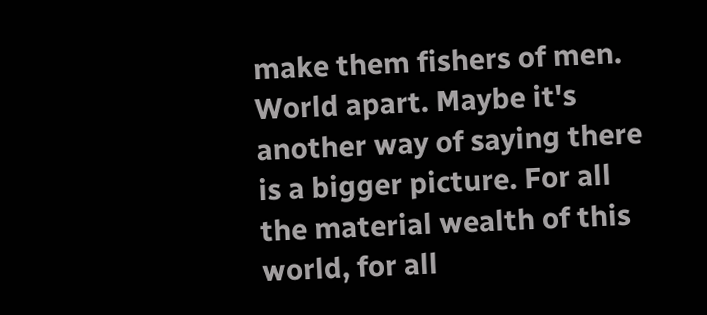make them fishers of men. World apart. Maybe it's another way of saying there is a bigger picture. For all the material wealth of this world, for all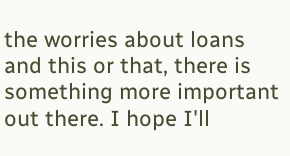the worries about loans and this or that, there is something more important out there. I hope I'll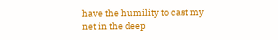have the humility to cast my net in the deep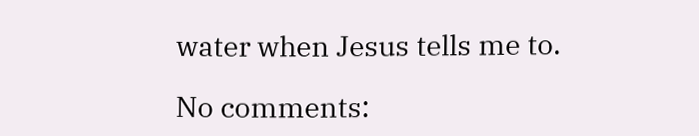water when Jesus tells me to.

No comments: